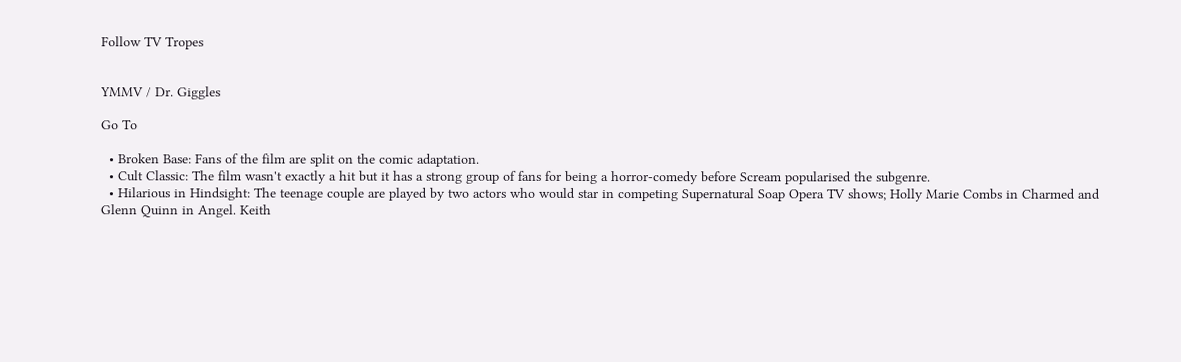Follow TV Tropes


YMMV / Dr. Giggles

Go To

  • Broken Base: Fans of the film are split on the comic adaptation.
  • Cult Classic: The film wasn't exactly a hit but it has a strong group of fans for being a horror-comedy before Scream popularised the subgenre.
  • Hilarious in Hindsight: The teenage couple are played by two actors who would star in competing Supernatural Soap Opera TV shows; Holly Marie Combs in Charmed and Glenn Quinn in Angel. Keith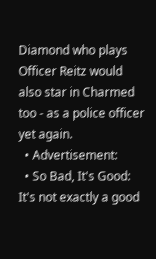Diamond who plays Officer Reitz would also star in Charmed too - as a police officer yet again.
  • Advertisement:
  • So Bad, It's Good: It's not exactly a good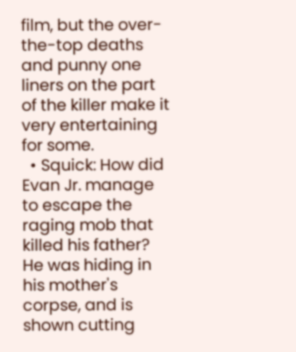film, but the over-the-top deaths and punny one liners on the part of the killer make it very entertaining for some.
  • Squick: How did Evan Jr. manage to escape the raging mob that killed his father? He was hiding in his mother's corpse, and is shown cutting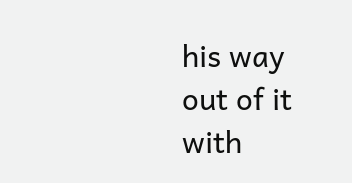his way out of it with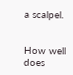a scalpel.


How well does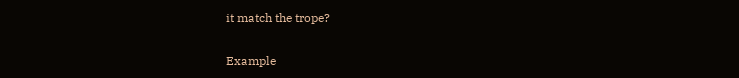it match the trope?

Example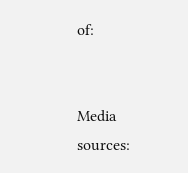of:


Media sources: